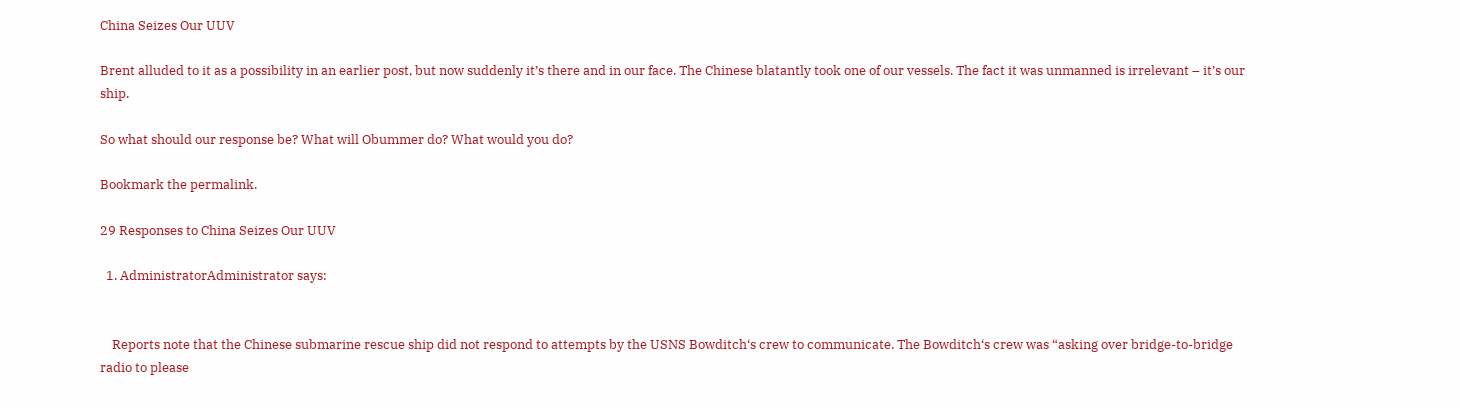China Seizes Our UUV

Brent alluded to it as a possibility in an earlier post, but now suddenly it’s there and in our face. The Chinese blatantly took one of our vessels. The fact it was unmanned is irrelevant – it’s our ship.

So what should our response be? What will Obummer do? What would you do?

Bookmark the permalink.

29 Responses to China Seizes Our UUV

  1. AdministratorAdministrator says:


    Reports note that the Chinese submarine rescue ship did not respond to attempts by the USNS Bowditch‘s crew to communicate. The Bowditch‘s crew was “asking over bridge-to-bridge radio to please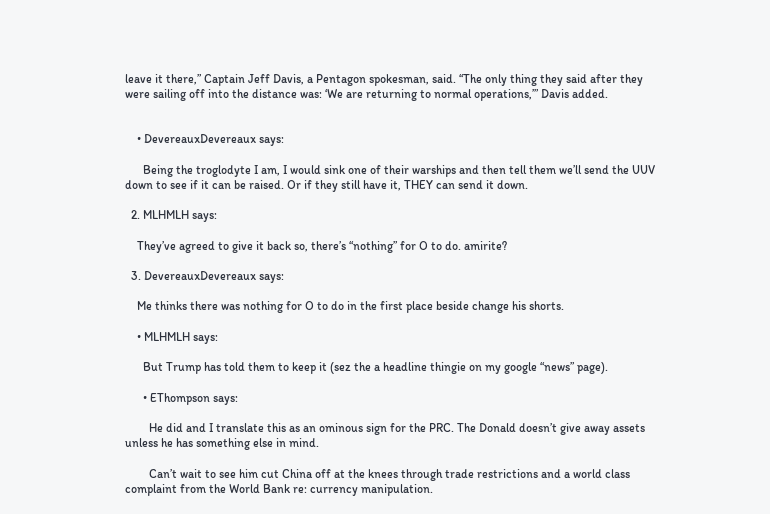leave it there,” Captain Jeff Davis, a Pentagon spokesman, said. “The only thing they said after they were sailing off into the distance was: ‘We are returning to normal operations,’” Davis added.


    • DevereauxDevereaux says:

      Being the troglodyte I am, I would sink one of their warships and then tell them we’ll send the UUV down to see if it can be raised. Or if they still have it, THEY can send it down.

  2. MLHMLH says:

    They’ve agreed to give it back so, there’s “nothing” for O to do. amirite?

  3. DevereauxDevereaux says:

    Me thinks there was nothing for O to do in the first place beside change his shorts.

    • MLHMLH says:

      But Trump has told them to keep it (sez the a headline thingie on my google “news” page).

      • EThompson says:

        He did and I translate this as an ominous sign for the PRC. The Donald doesn’t give away assets unless he has something else in mind.

        Can’t wait to see him cut China off at the knees through trade restrictions and a world class complaint from the World Bank re: currency manipulation.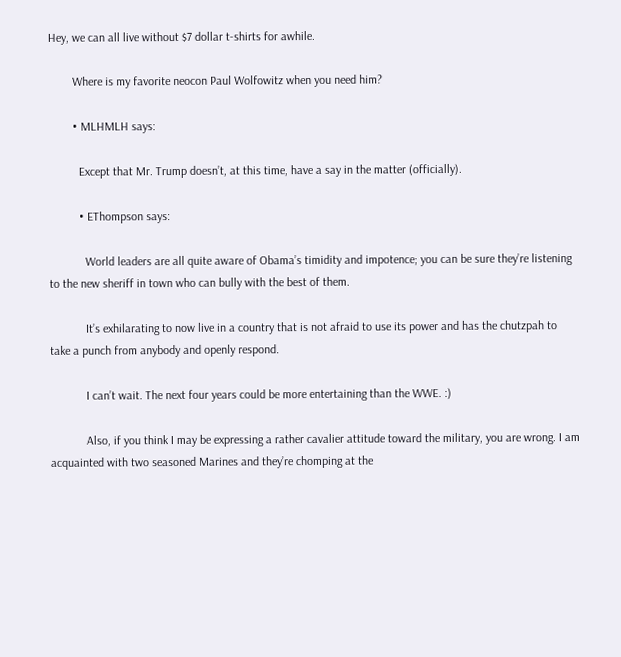Hey, we can all live without $7 dollar t-shirts for awhile.

        Where is my favorite neocon Paul Wolfowitz when you need him?

        • MLHMLH says:

          Except that Mr. Trump doesn’t, at this time, have a say in the matter (officially).

          • EThompson says:

            World leaders are all quite aware of Obama’s timidity and impotence; you can be sure they’re listening to the new sheriff in town who can bully with the best of them.

            It’s exhilarating to now live in a country that is not afraid to use its power and has the chutzpah to take a punch from anybody and openly respond.

            I can’t wait. The next four years could be more entertaining than the WWE. :)

            Also, if you think I may be expressing a rather cavalier attitude toward the military, you are wrong. I am acquainted with two seasoned Marines and they’re chomping at the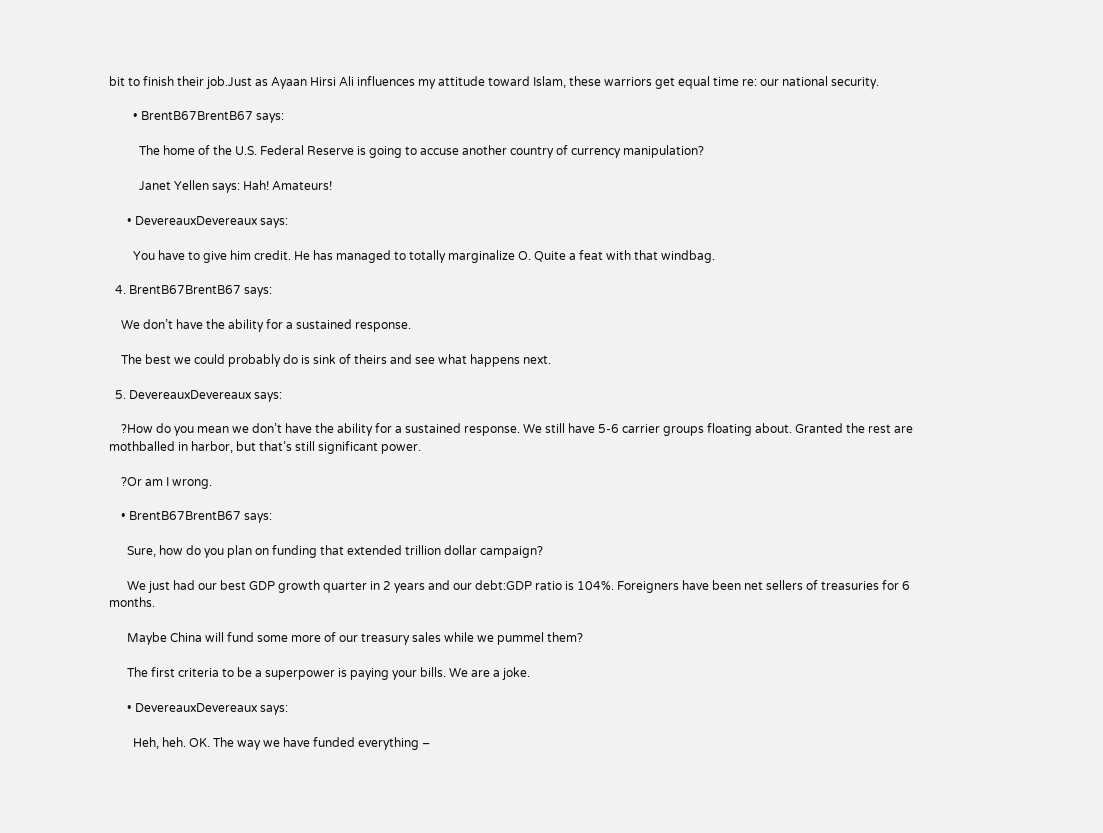bit to finish their job.Just as Ayaan Hirsi Ali influences my attitude toward Islam, these warriors get equal time re: our national security.

        • BrentB67BrentB67 says:

          The home of the U.S. Federal Reserve is going to accuse another country of currency manipulation?

          Janet Yellen says: Hah! Amateurs!

      • DevereauxDevereaux says:

        You have to give him credit. He has managed to totally marginalize O. Quite a feat with that windbag.

  4. BrentB67BrentB67 says:

    We don’t have the ability for a sustained response.

    The best we could probably do is sink of theirs and see what happens next.

  5. DevereauxDevereaux says:

    ?How do you mean we don’t have the ability for a sustained response. We still have 5-6 carrier groups floating about. Granted the rest are mothballed in harbor, but that’s still significant power.

    ?Or am I wrong.

    • BrentB67BrentB67 says:

      Sure, how do you plan on funding that extended trillion dollar campaign?

      We just had our best GDP growth quarter in 2 years and our debt:GDP ratio is 104%. Foreigners have been net sellers of treasuries for 6 months.

      Maybe China will fund some more of our treasury sales while we pummel them?

      The first criteria to be a superpower is paying your bills. We are a joke.

      • DevereauxDevereaux says:

        Heh, heh. OK. The way we have funded everything –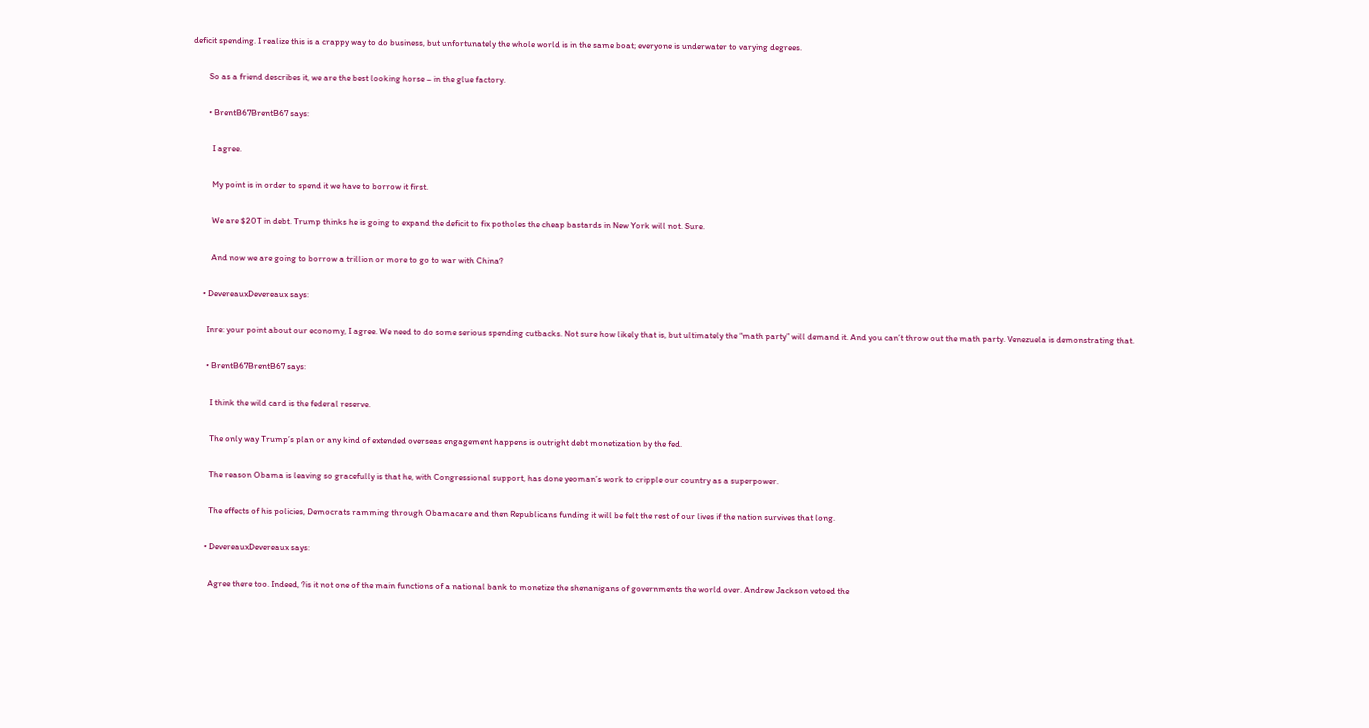deficit spending. I realize this is a crappy way to do business, but unfortunately the whole world is in the same boat; everyone is underwater to varying degrees.

        So as a friend describes it, we are the best looking horse – in the glue factory.

        • BrentB67BrentB67 says:

          I agree.

          My point is in order to spend it we have to borrow it first.

          We are $20T in debt. Trump thinks he is going to expand the deficit to fix potholes the cheap bastards in New York will not. Sure.

          And now we are going to borrow a trillion or more to go to war with China?

      • DevereauxDevereaux says:

        Inre: your point about our economy, I agree. We need to do some serious spending cutbacks. Not sure how likely that is, but ultimately the “math party” will demand it. And you can’t throw out the math party. Venezuela is demonstrating that.

        • BrentB67BrentB67 says:

          I think the wild card is the federal reserve.

          The only way Trump’s plan or any kind of extended overseas engagement happens is outright debt monetization by the fed.

          The reason Obama is leaving so gracefully is that he, with Congressional support, has done yeoman’s work to cripple our country as a superpower.

          The effects of his policies, Democrats ramming through Obamacare and then Republicans funding it will be felt the rest of our lives if the nation survives that long.

        • DevereauxDevereaux says:

          Agree there too. Indeed, ?is it not one of the main functions of a national bank to monetize the shenanigans of governments the world over. Andrew Jackson vetoed the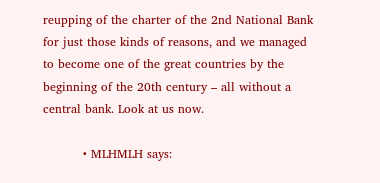reupping of the charter of the 2nd National Bank for just those kinds of reasons, and we managed to become one of the great countries by the beginning of the 20th century – all without a central bank. Look at us now.

          • MLHMLH says: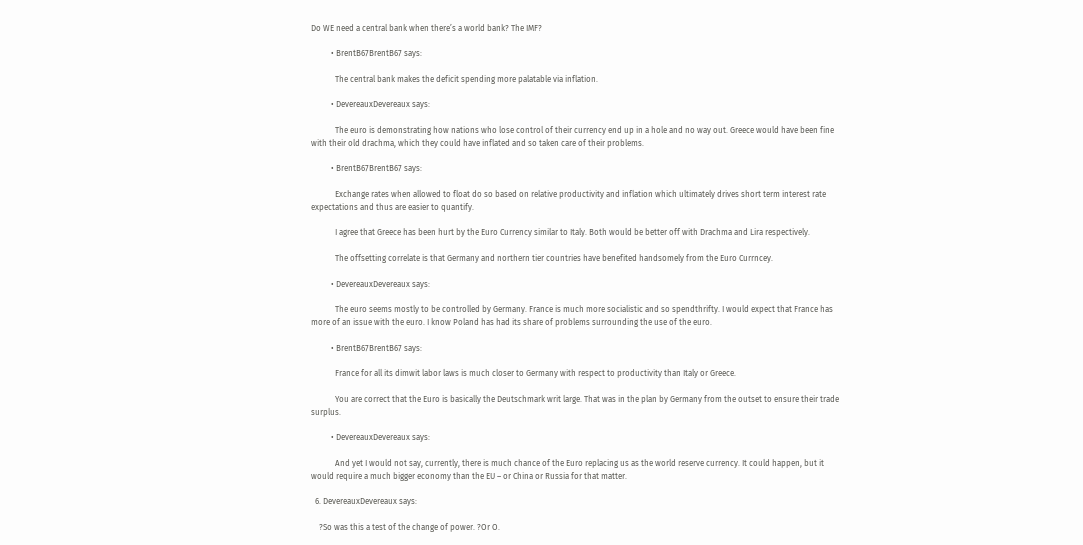Do WE need a central bank when there’s a world bank? The IMF?

          • BrentB67BrentB67 says:

            The central bank makes the deficit spending more palatable via inflation.

          • DevereauxDevereaux says:

            The euro is demonstrating how nations who lose control of their currency end up in a hole and no way out. Greece would have been fine with their old drachma, which they could have inflated and so taken care of their problems.

          • BrentB67BrentB67 says:

            Exchange rates when allowed to float do so based on relative productivity and inflation which ultimately drives short term interest rate expectations and thus are easier to quantify.

            I agree that Greece has been hurt by the Euro Currency similar to Italy. Both would be better off with Drachma and Lira respectively.

            The offsetting correlate is that Germany and northern tier countries have benefited handsomely from the Euro Currncey.

          • DevereauxDevereaux says:

            The euro seems mostly to be controlled by Germany. France is much more socialistic and so spendthrifty. I would expect that France has more of an issue with the euro. I know Poland has had its share of problems surrounding the use of the euro.

          • BrentB67BrentB67 says:

            France for all its dimwit labor laws is much closer to Germany with respect to productivity than Italy or Greece.

            You are correct that the Euro is basically the Deutschmark writ large. That was in the plan by Germany from the outset to ensure their trade surplus.

          • DevereauxDevereaux says:

            And yet I would not say, currently, there is much chance of the Euro replacing us as the world reserve currency. It could happen, but it would require a much bigger economy than the EU – or China or Russia for that matter.

  6. DevereauxDevereaux says:

    ?So was this a test of the change of power. ?Or O.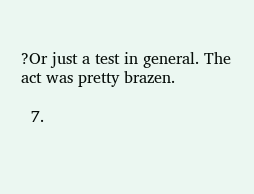?Or just a test in general. The act was pretty brazen.

  7.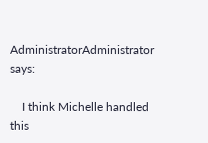AdministratorAdministrator says:

    I think Michelle handled this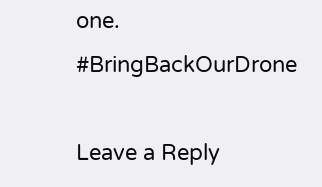one. #BringBackOurDrone

Leave a Reply